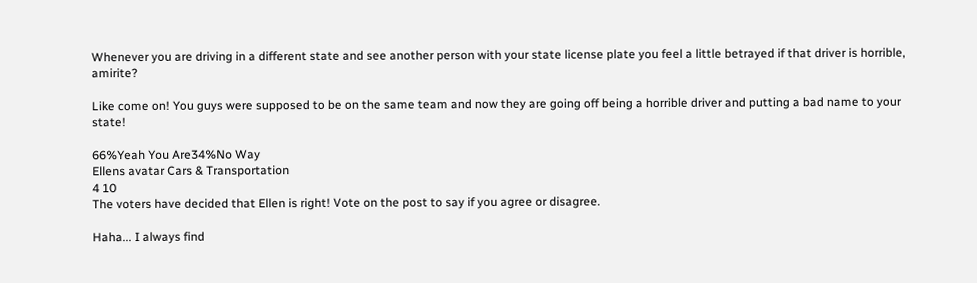Whenever you are driving in a different state and see another person with your state license plate you feel a little betrayed if that driver is horrible, amirite?

Like come on! You guys were supposed to be on the same team and now they are going off being a horrible driver and putting a bad name to your state!

66%Yeah You Are34%No Way
Ellens avatar Cars & Transportation
4 10
The voters have decided that Ellen is right! Vote on the post to say if you agree or disagree.

Haha... I always find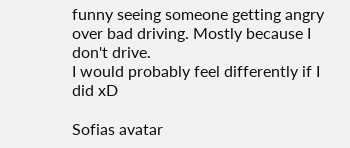funny seeing someone getting angry over bad driving. Mostly because I don't drive.
I would probably feel differently if I did xD

Sofias avatar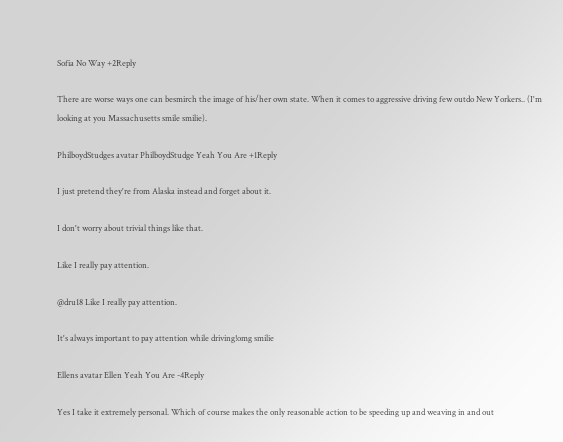Sofia No Way +2Reply

There are worse ways one can besmirch the image of his/her own state. When it comes to aggressive driving few outdo New Yorkers.. (I'm looking at you Massachusetts smile smilie).

PhilboydStudges avatar PhilboydStudge Yeah You Are +1Reply

I just pretend they're from Alaska instead and forget about it.

I don't worry about trivial things like that.

Like I really pay attention.

@dru18 Like I really pay attention.

It's always important to pay attention while driving!omg smilie

Ellens avatar Ellen Yeah You Are -4Reply

Yes I take it extremely personal. Which of course makes the only reasonable action to be speeding up and weaving in and out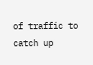of traffic to catch up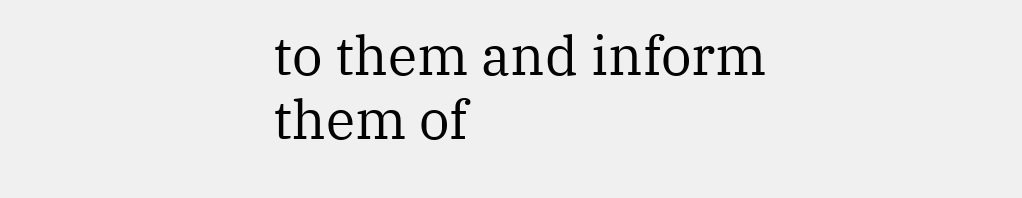to them and inform them of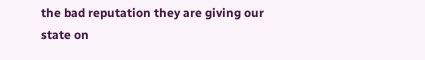the bad reputation they are giving our state on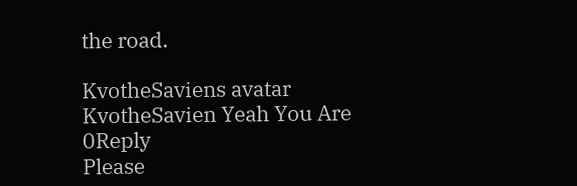the road.

KvotheSaviens avatar KvotheSavien Yeah You Are 0Reply
Please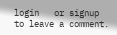login   or signup   to leave a comment.